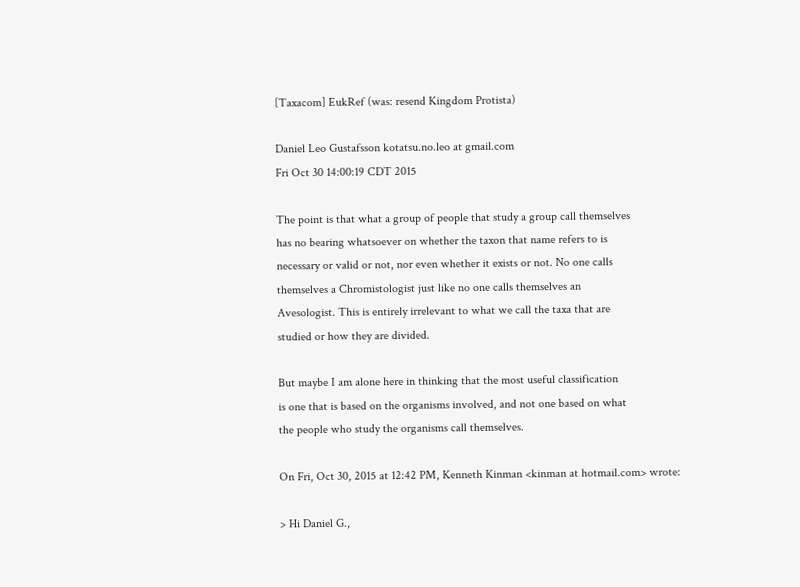[Taxacom] EukRef (was: resend Kingdom Protista)

Daniel Leo Gustafsson kotatsu.no.leo at gmail.com
Fri Oct 30 14:00:19 CDT 2015

The point is that what a group of people that study a group call themselves
has no bearing whatsoever on whether the taxon that name refers to is
necessary or valid or not, nor even whether it exists or not. No one calls
themselves a Chromistologist just like no one calls themselves an
Avesologist. This is entirely irrelevant to what we call the taxa that are
studied or how they are divided.

But maybe I am alone here in thinking that the most useful classification
is one that is based on the organisms involved, and not one based on what
the people who study the organisms call themselves.

On Fri, Oct 30, 2015 at 12:42 PM, Kenneth Kinman <kinman at hotmail.com> wrote:

> Hi Daniel G.,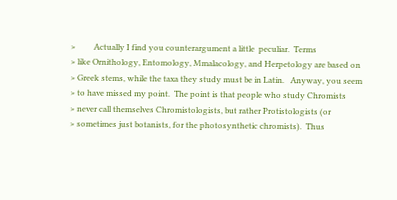>         Actually I find you counterargument a little  peculiar.  Terms
> like Ornithology, Entomology, Mmalacology, and Herpetology are based on
> Greek stems, while the taxa they study must be in Latin.   Anyway, you seem
> to have missed my point.  The point is that people who study Chromists
> never call themselves Chromistologists, but rather Protistologists (or
> sometimes just botanists, for the photosynthetic chromists).  Thus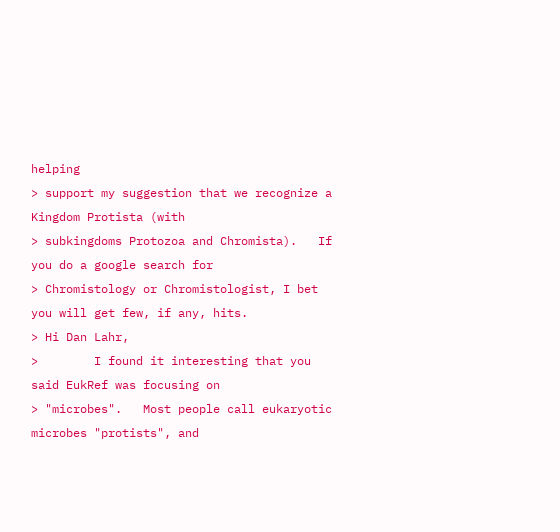helping
> support my suggestion that we recognize a Kingdom Protista (with
> subkingdoms Protozoa and Chromista).   If you do a google search for
> Chromistology or Chromistologist, I bet you will get few, if any, hits.
> Hi Dan Lahr,
>        I found it interesting that you said EukRef was focusing on
> "microbes".   Most people call eukaryotic microbes "protists", and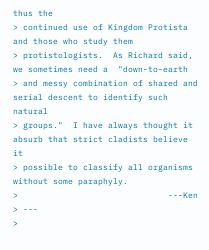thus the
> continued use of Kingdom Protista and those who study them
> protistologists.  As Richard said, we sometimes need a  "down-to-earth
> and messy combination of shared and serial descent to identify such natural
> groups."  I have always thought it absurb that strict cladists believe it
> possible to classify all organisms without some paraphyly.
>                              ---Ken
> ---
>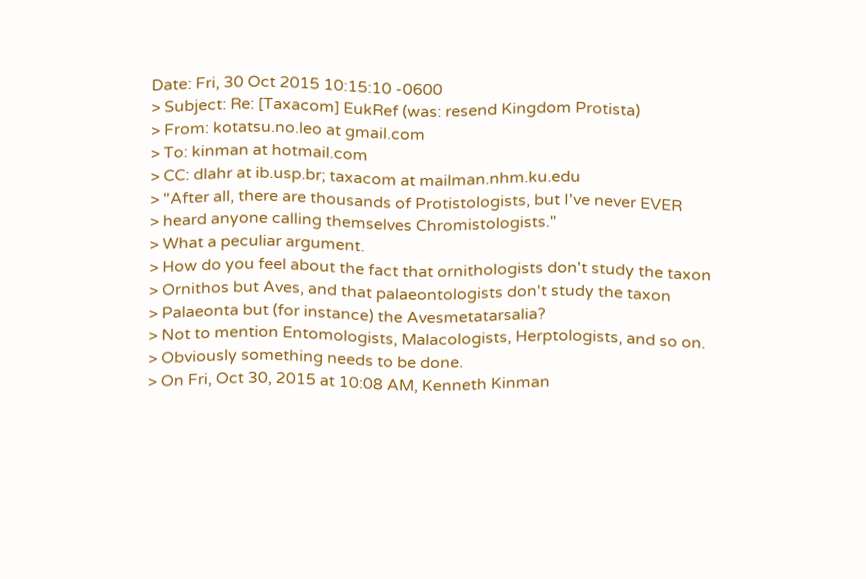Date: Fri, 30 Oct 2015 10:15:10 -0600
> Subject: Re: [Taxacom] EukRef (was: resend Kingdom Protista)
> From: kotatsu.no.leo at gmail.com
> To: kinman at hotmail.com
> CC: dlahr at ib.usp.br; taxacom at mailman.nhm.ku.edu
> "After all, there are thousands of Protistologists, but I've never EVER
> heard anyone calling themselves Chromistologists."
> What a peculiar argument.
> How do you feel about the fact that ornithologists don't study the taxon
> Ornithos but Aves, and that palaeontologists don't study the taxon
> Palaeonta but (for instance) the Avesmetatarsalia?
> Not to mention Entomologists, Malacologists, Herptologists, and so on.
> Obviously something needs to be done.
> On Fri, Oct 30, 2015 at 10:08 AM, Kenneth Kinman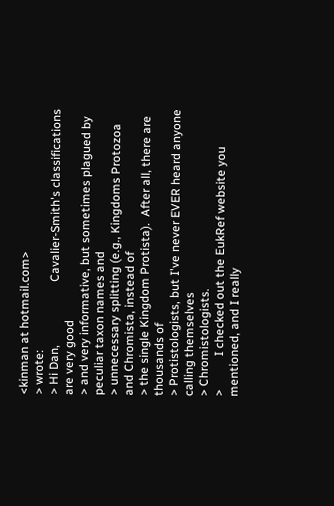<kinman at hotmail.com>
> wrote:
> Hi Dan,                     Cavalier-Smith's classifications are very good
> and very informative, but sometimes plagued by peculiar taxon names and
> unnecessary splitting (e.g., Kingdoms Protozoa and Chromista, instead of
> the single Kingdom Protista).  After all, there are thousands of
> Protistologists, but I've never EVER heard anyone calling themselves
> Chromistologists.
>           I checked out the EukRef website you mentioned, and I really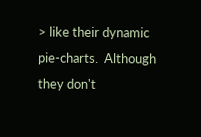> like their dynamic pie-charts.  Although they don't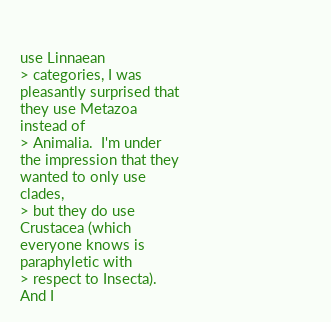use Linnaean
> categories, I was pleasantly surprised that they use Metazoa instead of
> Animalia.  I'm under the impression that they wanted to only use clades,
> but they do use Crustacea (which everyone knows is paraphyletic with
> respect to Insecta).  And I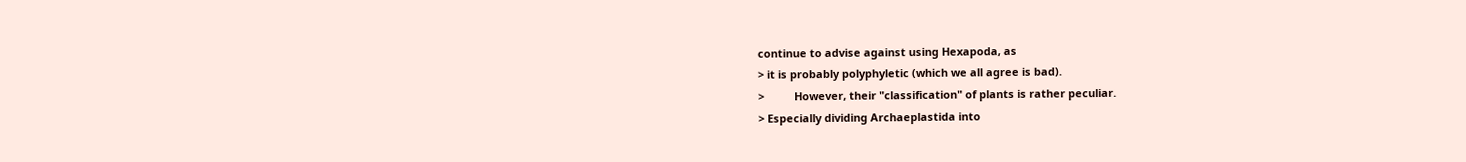continue to advise against using Hexapoda, as
> it is probably polyphyletic (which we all agree is bad).
>          However, their "classification" of plants is rather peculiar.
> Especially dividing Archaeplastida into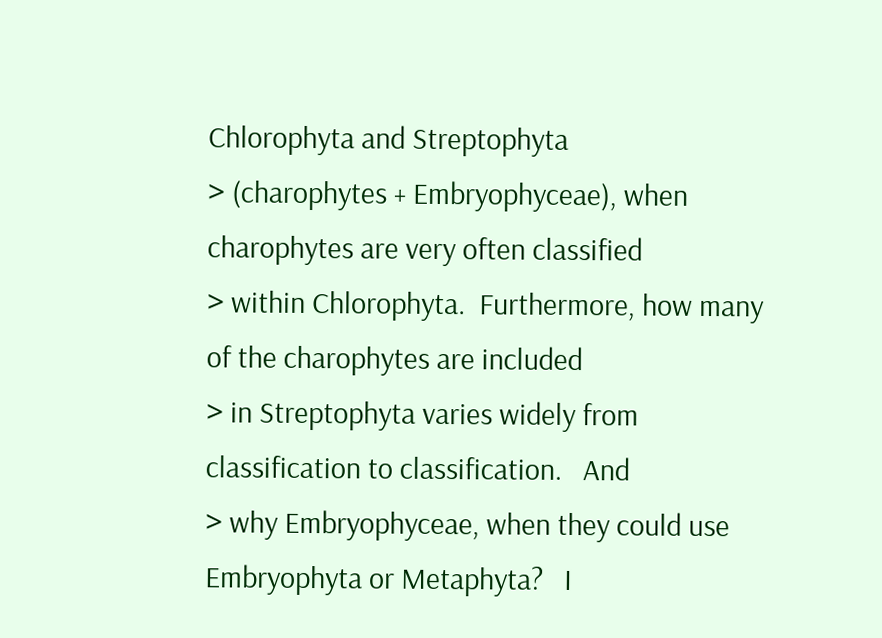Chlorophyta and Streptophyta
> (charophytes + Embryophyceae), when charophytes are very often classified
> within Chlorophyta.  Furthermore, how many of the charophytes are included
> in Streptophyta varies widely from classification to classification.   And
> why Embryophyceae, when they could use Embryophyta or Metaphyta?   I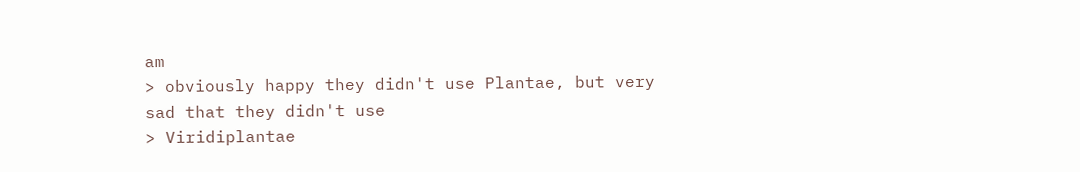am
> obviously happy they didn't use Plantae, but very sad that they didn't use
> Viridiplantae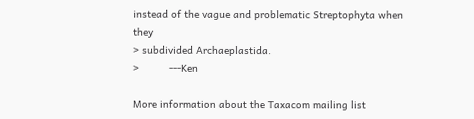instead of the vague and problematic Streptophyta when they
> subdivided Archaeplastida.
>          ---Ken

More information about the Taxacom mailing list